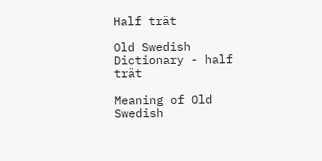Half trät

Old Swedish Dictionary - half trät

Meaning of Old Swedish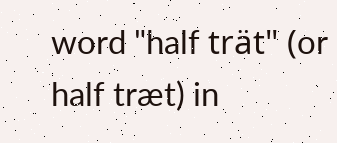word "half trät" (or half træt) in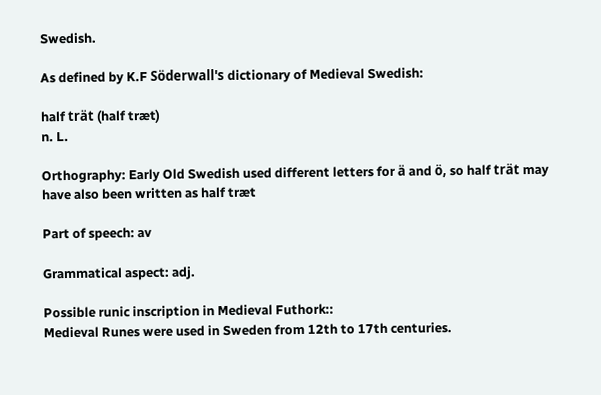Swedish.

As defined by K.F Söderwall's dictionary of Medieval Swedish:

half trät (half træt)
n. L.

Orthography: Early Old Swedish used different letters for ä and ö, so half trät may have also been written as half træt

Part of speech: av

Grammatical aspect: adj.

Possible runic inscription in Medieval Futhork::
Medieval Runes were used in Sweden from 12th to 17th centuries.